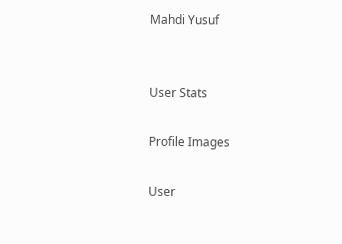Mahdi Yusuf


User Stats

Profile Images

User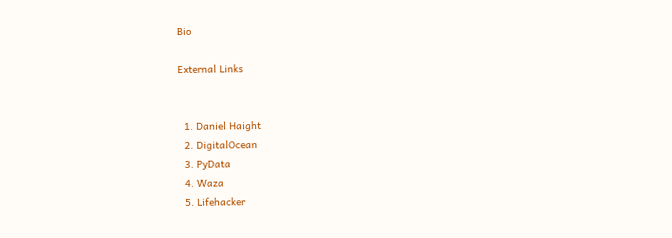Bio

External Links


  1. Daniel Haight
  2. DigitalOcean
  3. PyData
  4. Waza
  5. Lifehacker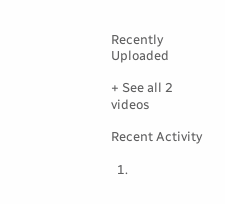Recently Uploaded

+ See all 2 videos

Recent Activity

  1.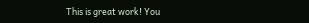This is great work! You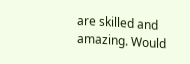are skilled and amazing. Would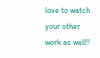love to watch your other work as well!!